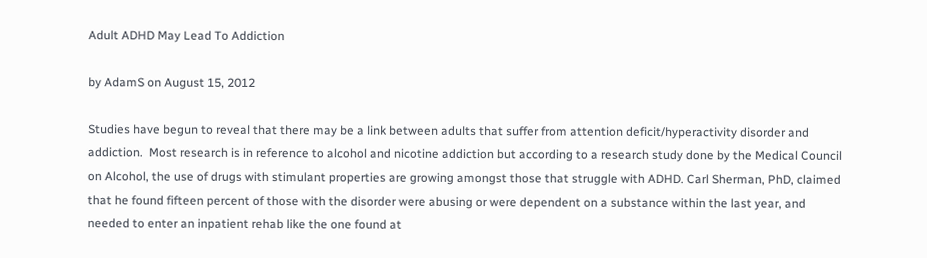Adult ADHD May Lead To Addiction

by AdamS on August 15, 2012

Studies have begun to reveal that there may be a link between adults that suffer from attention deficit/hyperactivity disorder and addiction.  Most research is in reference to alcohol and nicotine addiction but according to a research study done by the Medical Council on Alcohol, the use of drugs with stimulant properties are growing amongst those that struggle with ADHD. Carl Sherman, PhD, claimed that he found fifteen percent of those with the disorder were abusing or were dependent on a substance within the last year, and needed to enter an inpatient rehab like the one found at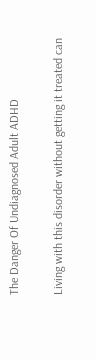The Danger Of Undiagnosed Adult ADHD

Living with this disorder without getting it treated can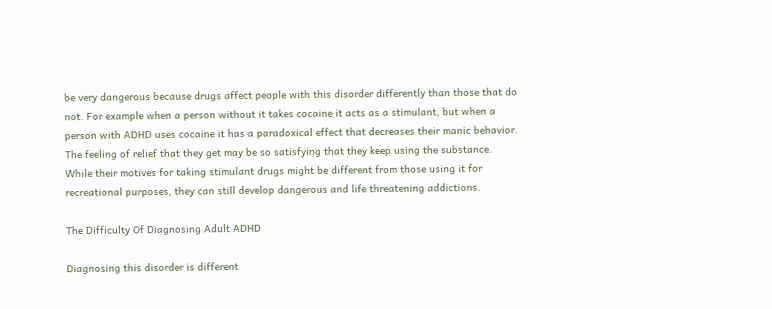be very dangerous because drugs affect people with this disorder differently than those that do not. For example when a person without it takes cocaine it acts as a stimulant, but when a person with ADHD uses cocaine it has a paradoxical effect that decreases their manic behavior. The feeling of relief that they get may be so satisfying that they keep using the substance. While their motives for taking stimulant drugs might be different from those using it for recreational purposes, they can still develop dangerous and life threatening addictions.

The Difficulty Of Diagnosing Adult ADHD

Diagnosing this disorder is different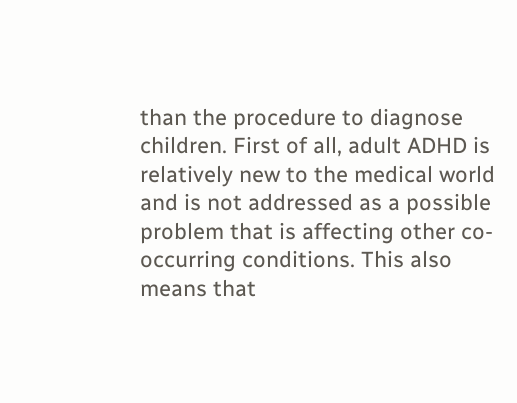than the procedure to diagnose children. First of all, adult ADHD is relatively new to the medical world and is not addressed as a possible problem that is affecting other co-occurring conditions. This also means that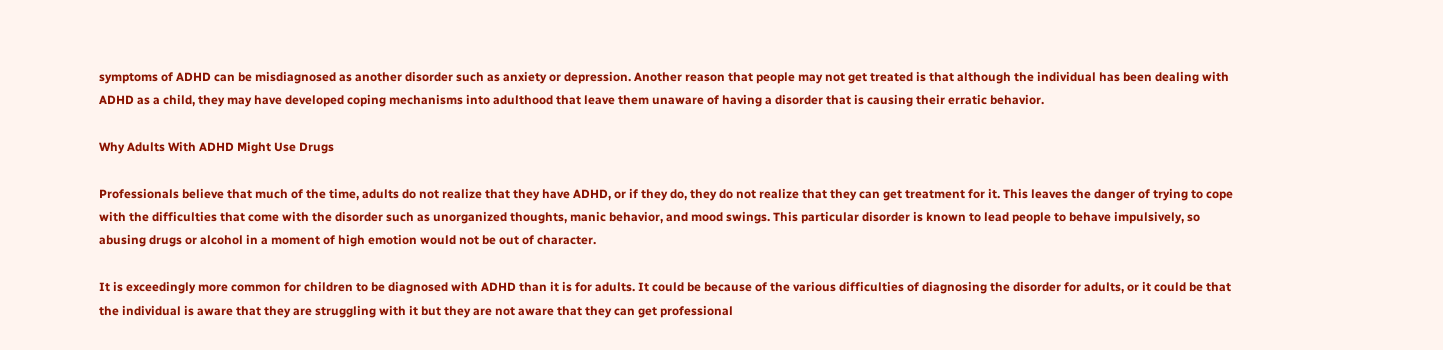symptoms of ADHD can be misdiagnosed as another disorder such as anxiety or depression. Another reason that people may not get treated is that although the individual has been dealing with ADHD as a child, they may have developed coping mechanisms into adulthood that leave them unaware of having a disorder that is causing their erratic behavior.

Why Adults With ADHD Might Use Drugs

Professionals believe that much of the time, adults do not realize that they have ADHD, or if they do, they do not realize that they can get treatment for it. This leaves the danger of trying to cope with the difficulties that come with the disorder such as unorganized thoughts, manic behavior, and mood swings. This particular disorder is known to lead people to behave impulsively, so abusing drugs or alcohol in a moment of high emotion would not be out of character.

It is exceedingly more common for children to be diagnosed with ADHD than it is for adults. It could be because of the various difficulties of diagnosing the disorder for adults, or it could be that the individual is aware that they are struggling with it but they are not aware that they can get professional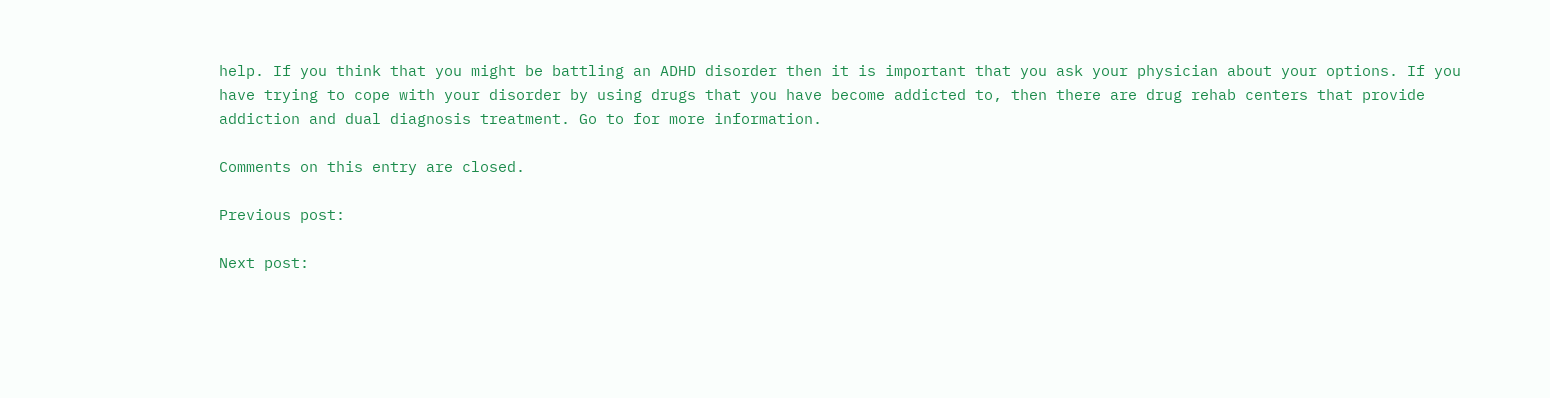help. If you think that you might be battling an ADHD disorder then it is important that you ask your physician about your options. If you have trying to cope with your disorder by using drugs that you have become addicted to, then there are drug rehab centers that provide addiction and dual diagnosis treatment. Go to for more information.

Comments on this entry are closed.

Previous post:

Next post: